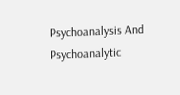Psychoanalysis And Psychoanalytic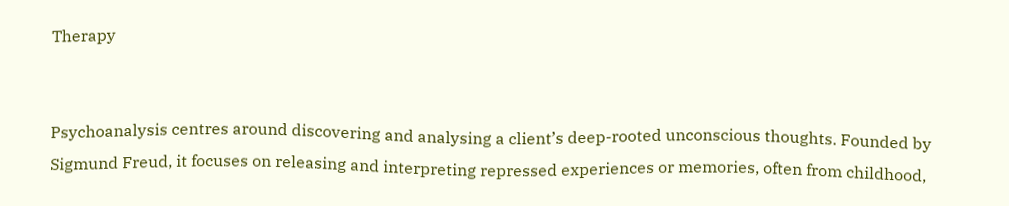Therapy


Psychoanalysis centres around discovering and analysing a client’s deep-rooted unconscious thoughts. Founded by Sigmund Freud, it focuses on releasing and interpreting repressed experiences or memories, often from childhood,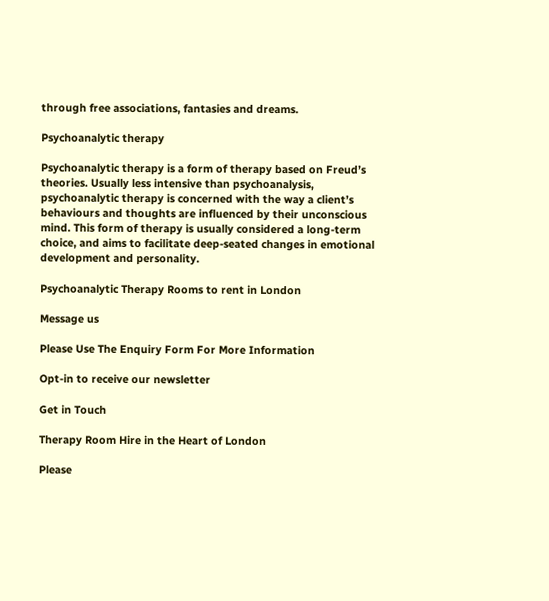through free associations, fantasies and dreams.

Psychoanalytic therapy

Psychoanalytic therapy is a form of therapy based on Freud’s theories. Usually less intensive than psychoanalysis, psychoanalytic therapy is concerned with the way a client’s behaviours and thoughts are influenced by their unconscious mind. This form of therapy is usually considered a long-term choice, and aims to facilitate deep-seated changes in emotional development and personality.

Psychoanalytic Therapy Rooms to rent in London

Message us

Please Use The Enquiry Form For More Information

Opt-in to receive our newsletter

Get in Touch

Therapy Room Hire in the Heart of London

Please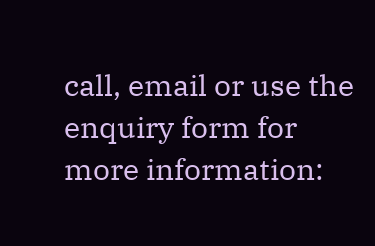call, email or use the enquiry form for more information: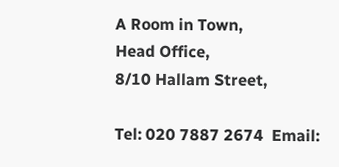A Room in Town,
Head Office,
8/10 Hallam Street,

Tel: 020 7887 2674  Email: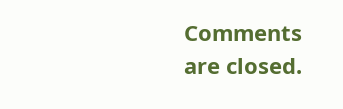Comments are closed.